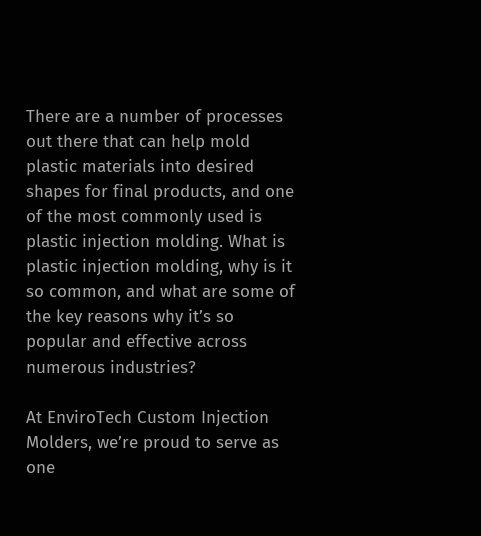There are a number of processes out there that can help mold plastic materials into desired shapes for final products, and one of the most commonly used is plastic injection molding. What is plastic injection molding, why is it so common, and what are some of the key reasons why it’s so popular and effective across numerous industries?

At EnviroTech Custom Injection Molders, we’re proud to serve as one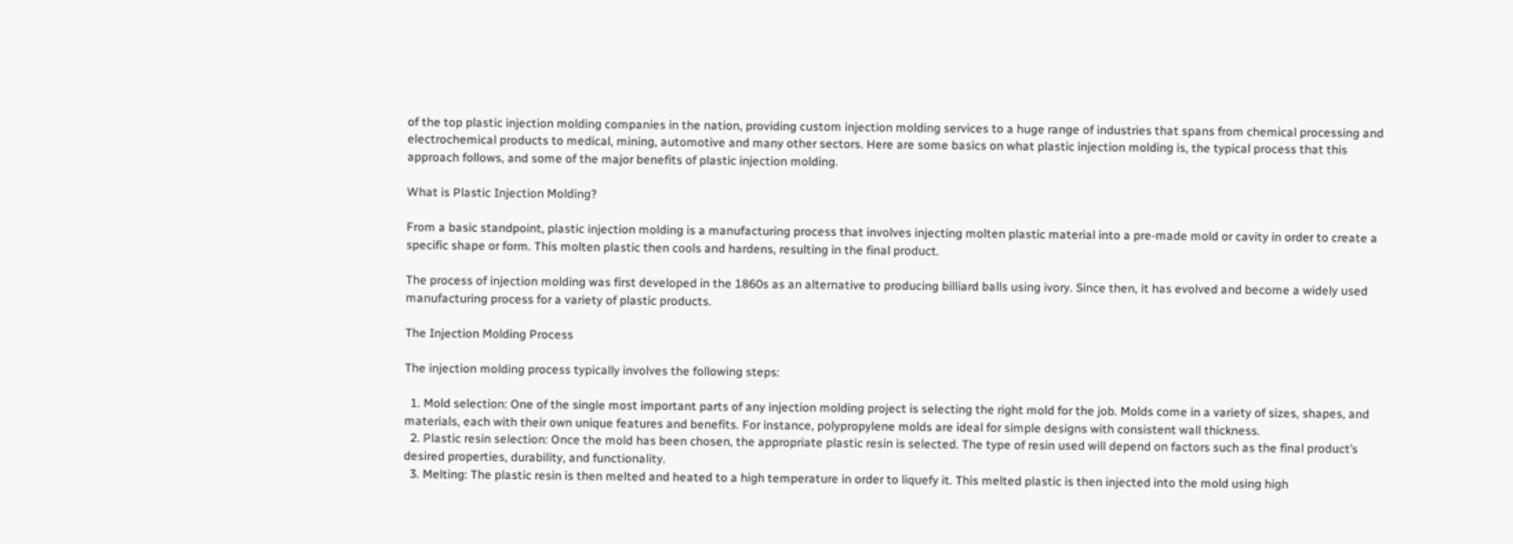of the top plastic injection molding companies in the nation, providing custom injection molding services to a huge range of industries that spans from chemical processing and electrochemical products to medical, mining, automotive and many other sectors. Here are some basics on what plastic injection molding is, the typical process that this approach follows, and some of the major benefits of plastic injection molding.

What is Plastic Injection Molding?

From a basic standpoint, plastic injection molding is a manufacturing process that involves injecting molten plastic material into a pre-made mold or cavity in order to create a specific shape or form. This molten plastic then cools and hardens, resulting in the final product.

The process of injection molding was first developed in the 1860s as an alternative to producing billiard balls using ivory. Since then, it has evolved and become a widely used manufacturing process for a variety of plastic products.

The Injection Molding Process

The injection molding process typically involves the following steps:

  1. Mold selection: One of the single most important parts of any injection molding project is selecting the right mold for the job. Molds come in a variety of sizes, shapes, and materials, each with their own unique features and benefits. For instance, polypropylene molds are ideal for simple designs with consistent wall thickness.
  2. Plastic resin selection: Once the mold has been chosen, the appropriate plastic resin is selected. The type of resin used will depend on factors such as the final product’s desired properties, durability, and functionality.
  3. Melting: The plastic resin is then melted and heated to a high temperature in order to liquefy it. This melted plastic is then injected into the mold using high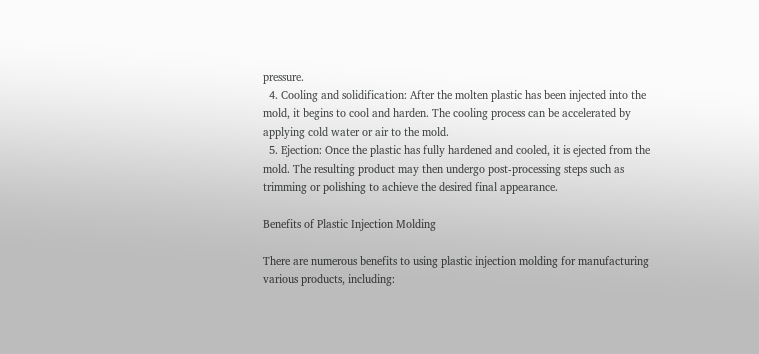pressure.
  4. Cooling and solidification: After the molten plastic has been injected into the mold, it begins to cool and harden. The cooling process can be accelerated by applying cold water or air to the mold.
  5. Ejection: Once the plastic has fully hardened and cooled, it is ejected from the mold. The resulting product may then undergo post-processing steps such as trimming or polishing to achieve the desired final appearance.

Benefits of Plastic Injection Molding

There are numerous benefits to using plastic injection molding for manufacturing various products, including: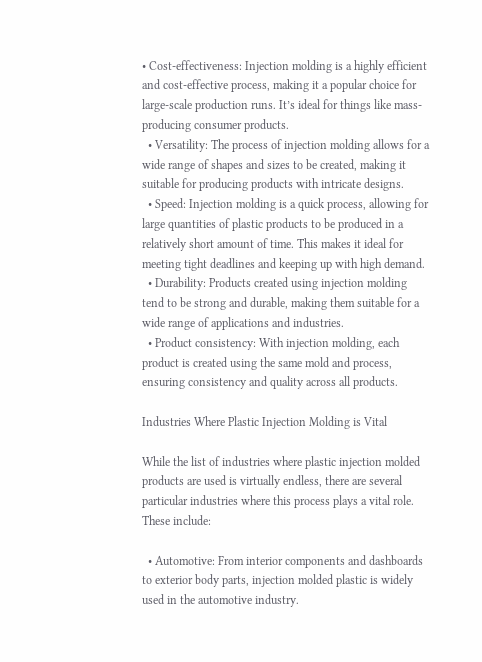• Cost-effectiveness: Injection molding is a highly efficient and cost-effective process, making it a popular choice for large-scale production runs. It’s ideal for things like mass-producing consumer products.
  • Versatility: The process of injection molding allows for a wide range of shapes and sizes to be created, making it suitable for producing products with intricate designs.
  • Speed: Injection molding is a quick process, allowing for large quantities of plastic products to be produced in a relatively short amount of time. This makes it ideal for meeting tight deadlines and keeping up with high demand.
  • Durability: Products created using injection molding tend to be strong and durable, making them suitable for a wide range of applications and industries.
  • Product consistency: With injection molding, each product is created using the same mold and process, ensuring consistency and quality across all products.

Industries Where Plastic Injection Molding is Vital

While the list of industries where plastic injection molded products are used is virtually endless, there are several particular industries where this process plays a vital role. These include:

  • Automotive: From interior components and dashboards to exterior body parts, injection molded plastic is widely used in the automotive industry.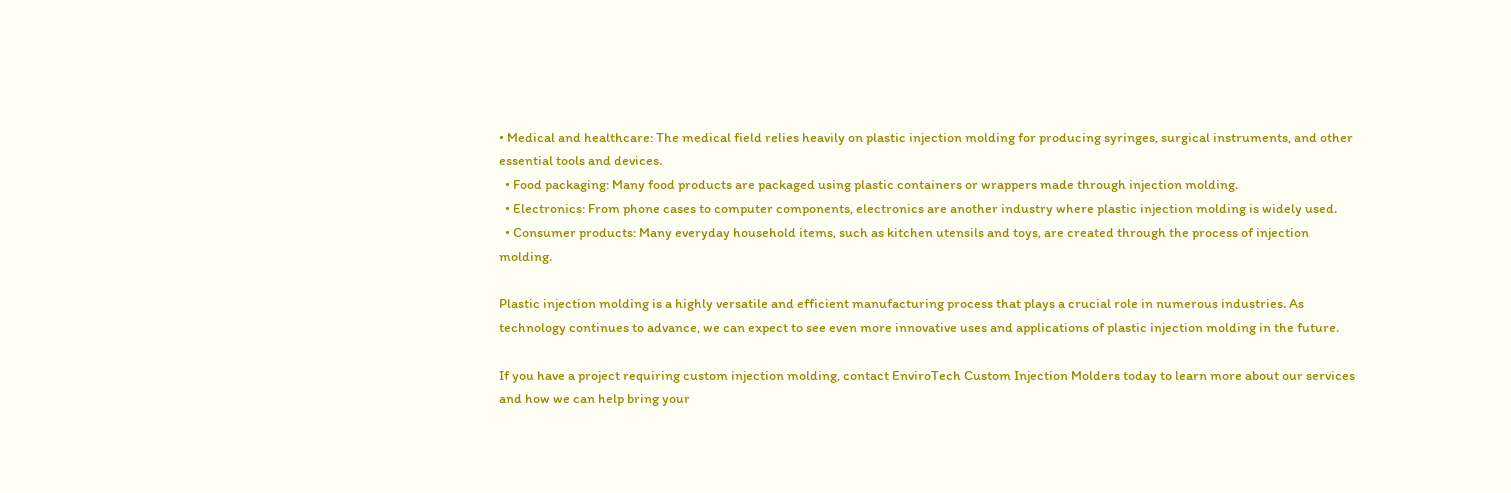• Medical and healthcare: The medical field relies heavily on plastic injection molding for producing syringes, surgical instruments, and other essential tools and devices.
  • Food packaging: Many food products are packaged using plastic containers or wrappers made through injection molding.
  • Electronics: From phone cases to computer components, electronics are another industry where plastic injection molding is widely used.
  • Consumer products: Many everyday household items, such as kitchen utensils and toys, are created through the process of injection molding.

Plastic injection molding is a highly versatile and efficient manufacturing process that plays a crucial role in numerous industries. As technology continues to advance, we can expect to see even more innovative uses and applications of plastic injection molding in the future.

If you have a project requiring custom injection molding, contact EnviroTech Custom Injection Molders today to learn more about our services and how we can help bring your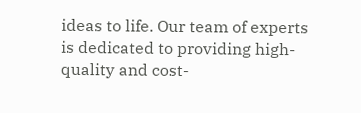ideas to life. Our team of experts is dedicated to providing high-quality and cost-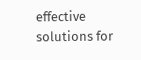effective solutions for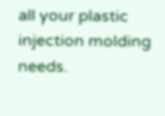all your plastic injection molding needs.